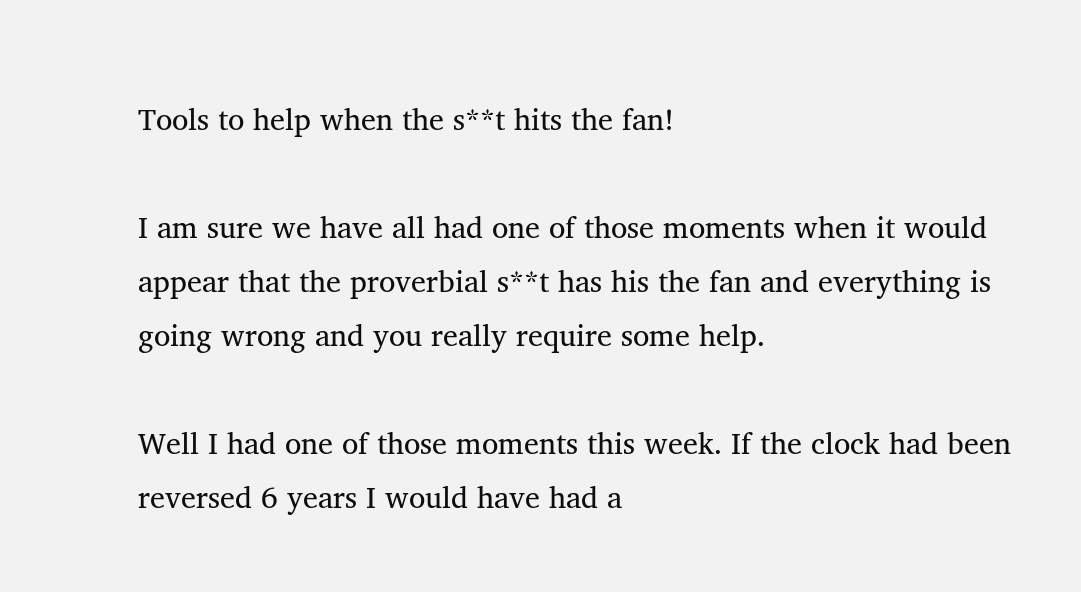Tools to help when the s**t hits the fan!

I am sure we have all had one of those moments when it would appear that the proverbial s**t has his the fan and everything is going wrong and you really require some help.

Well I had one of those moments this week. If the clock had been reversed 6 years I would have had a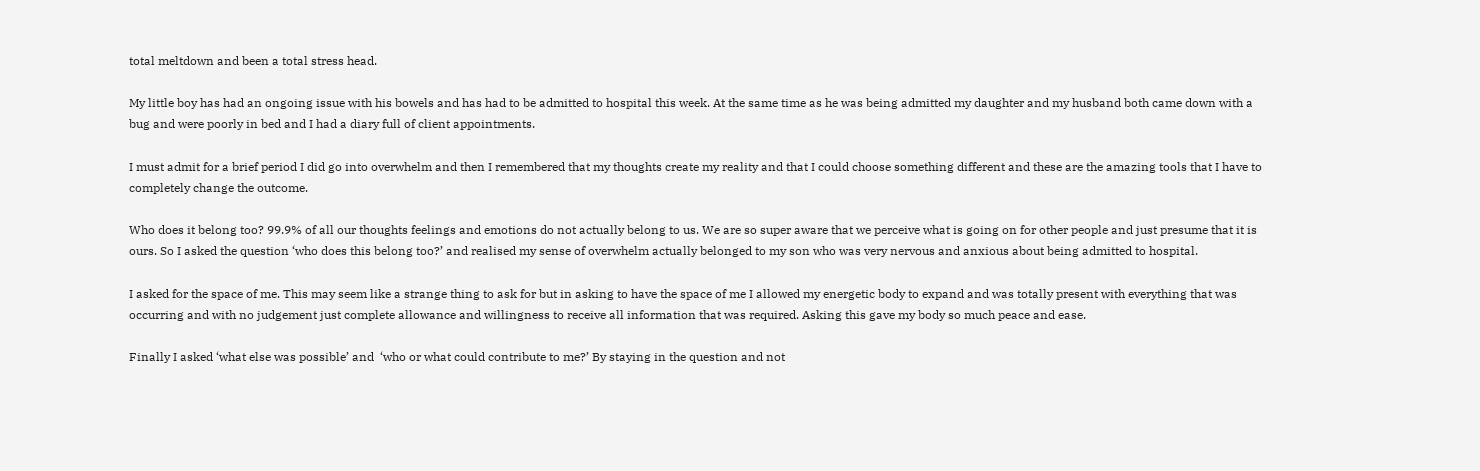total meltdown and been a total stress head.

My little boy has had an ongoing issue with his bowels and has had to be admitted to hospital this week. At the same time as he was being admitted my daughter and my husband both came down with a bug and were poorly in bed and I had a diary full of client appointments.

I must admit for a brief period I did go into overwhelm and then I remembered that my thoughts create my reality and that I could choose something different and these are the amazing tools that I have to completely change the outcome.

Who does it belong too? 99.9% of all our thoughts feelings and emotions do not actually belong to us. We are so super aware that we perceive what is going on for other people and just presume that it is ours. So I asked the question ‘who does this belong too?’ and realised my sense of overwhelm actually belonged to my son who was very nervous and anxious about being admitted to hospital.

I asked for the space of me. This may seem like a strange thing to ask for but in asking to have the space of me I allowed my energetic body to expand and was totally present with everything that was occurring and with no judgement just complete allowance and willingness to receive all information that was required. Asking this gave my body so much peace and ease.

Finally I asked ‘what else was possible’ and  ‘who or what could contribute to me?’ By staying in the question and not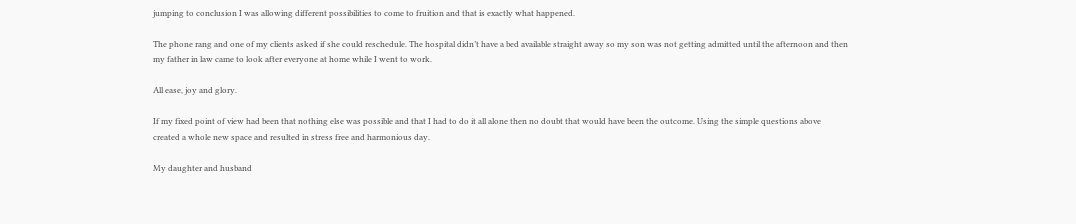jumping to conclusion I was allowing different possibilities to come to fruition and that is exactly what happened.

The phone rang and one of my clients asked if she could reschedule. The hospital didn’t have a bed available straight away so my son was not getting admitted until the afternoon and then my father in law came to look after everyone at home while I went to work.

All ease, joy and glory.

If my fixed point of view had been that nothing else was possible and that I had to do it all alone then no doubt that would have been the outcome. Using the simple questions above created a whole new space and resulted in stress free and harmonious day.

My daughter and husband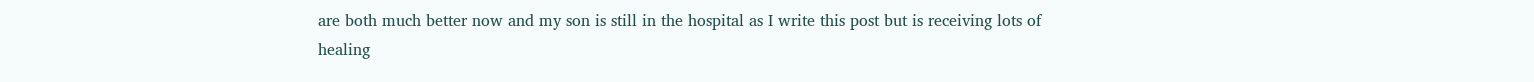are both much better now and my son is still in the hospital as I write this post but is receiving lots of healing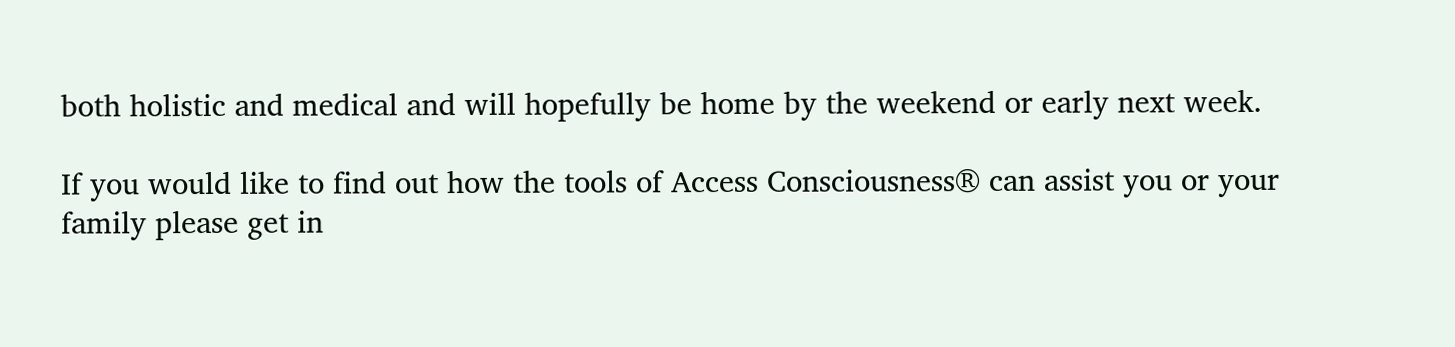both holistic and medical and will hopefully be home by the weekend or early next week.

If you would like to find out how the tools of Access Consciousness® can assist you or your family please get in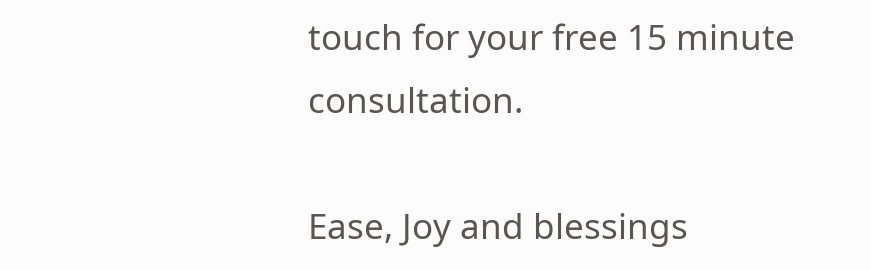touch for your free 15 minute consultation.

Ease, Joy and blessings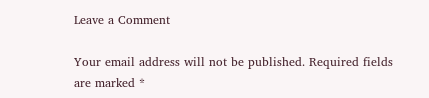Leave a Comment

Your email address will not be published. Required fields are marked *